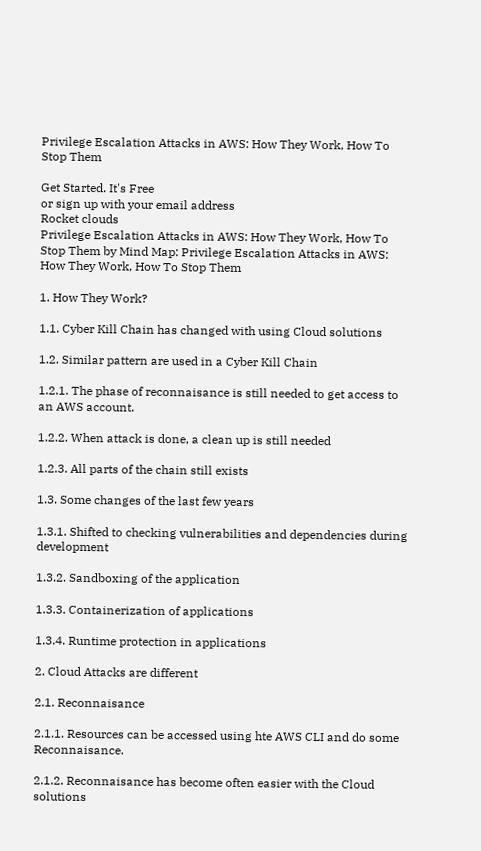Privilege Escalation Attacks in AWS: How They Work, How To Stop Them

Get Started. It's Free
or sign up with your email address
Rocket clouds
Privilege Escalation Attacks in AWS: How They Work, How To Stop Them by Mind Map: Privilege Escalation Attacks in AWS: How They Work, How To Stop Them

1. How They Work?

1.1. Cyber Kill Chain has changed with using Cloud solutions

1.2. Similar pattern are used in a Cyber Kill Chain

1.2.1. The phase of reconnaisance is still needed to get access to an AWS account.

1.2.2. When attack is done, a clean up is still needed

1.2.3. All parts of the chain still exists

1.3. Some changes of the last few years

1.3.1. Shifted to checking vulnerabilities and dependencies during development

1.3.2. Sandboxing of the application

1.3.3. Containerization of applications

1.3.4. Runtime protection in applications

2. Cloud Attacks are different

2.1. Reconnaisance

2.1.1. Resources can be accessed using hte AWS CLI and do some Reconnaisance.

2.1.2. Reconnaisance has become often easier with the Cloud solutions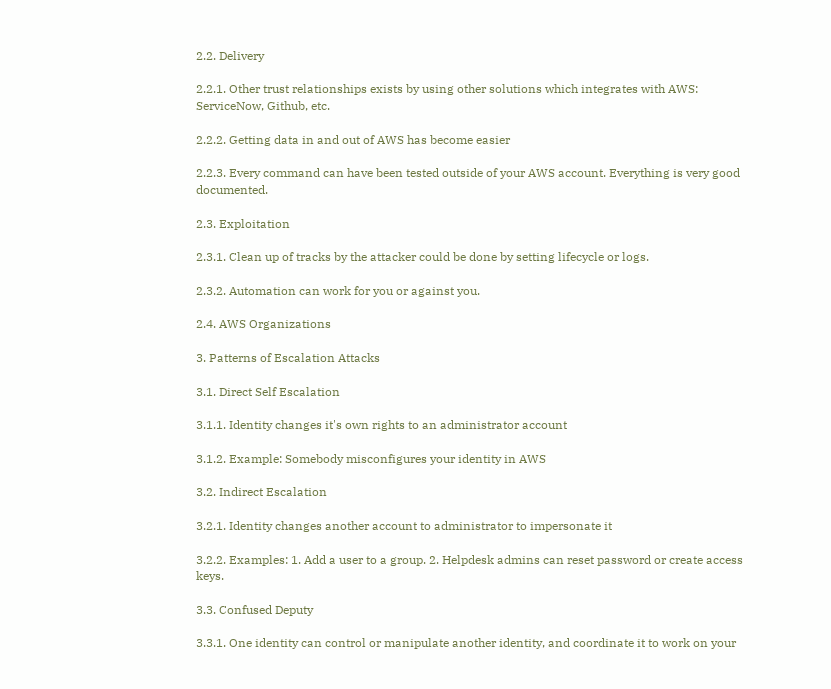2.2. Delivery

2.2.1. Other trust relationships exists by using other solutions which integrates with AWS: ServiceNow, Github, etc.

2.2.2. Getting data in and out of AWS has become easier

2.2.3. Every command can have been tested outside of your AWS account. Everything is very good documented.

2.3. Exploitation

2.3.1. Clean up of tracks by the attacker could be done by setting lifecycle or logs.

2.3.2. Automation can work for you or against you.

2.4. AWS Organizations

3. Patterns of Escalation Attacks

3.1. Direct Self Escalation

3.1.1. Identity changes it's own rights to an administrator account

3.1.2. Example: Somebody misconfigures your identity in AWS

3.2. Indirect Escalation

3.2.1. Identity changes another account to administrator to impersonate it

3.2.2. Examples: 1. Add a user to a group. 2. Helpdesk admins can reset password or create access keys.

3.3. Confused Deputy

3.3.1. One identity can control or manipulate another identity, and coordinate it to work on your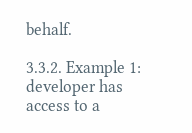behalf.

3.3.2. Example 1: developer has access to a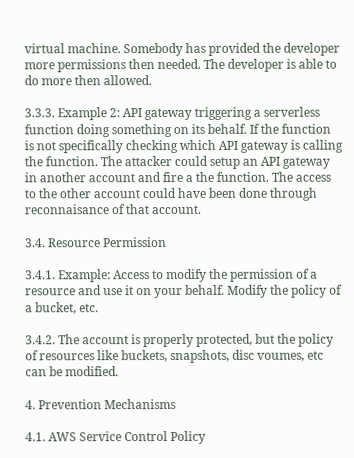virtual machine. Somebody has provided the developer more permissions then needed. The developer is able to do more then allowed.

3.3.3. Example 2: API gateway triggering a serverless function doing something on its behalf. If the function is not specifically checking which API gateway is calling the function. The attacker could setup an API gateway in another account and fire a the function. The access to the other account could have been done through reconnaisance of that account.

3.4. Resource Permission

3.4.1. Example: Access to modify the permission of a resource and use it on your behalf. Modify the policy of a bucket, etc.

3.4.2. The account is properly protected, but the policy of resources like buckets, snapshots, disc voumes, etc can be modified.

4. Prevention Mechanisms

4.1. AWS Service Control Policy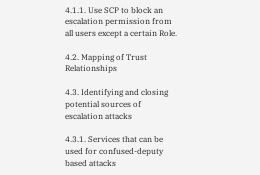4.1.1. Use SCP to block an escalation permission from all users except a certain Role.

4.2. Mapping of Trust Relationships

4.3. Identifying and closing potential sources of escalation attacks

4.3.1. Services that can be used for confused-deputy based attacks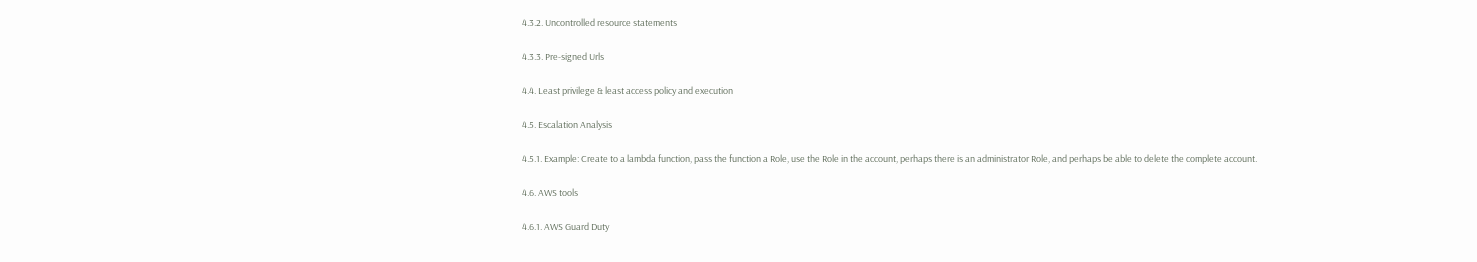4.3.2. Uncontrolled resource statements

4.3.3. Pre-signed Urls

4.4. Least privilege & least access policy and execution

4.5. Escalation Analysis

4.5.1. Example: Create to a lambda function, pass the function a Role, use the Role in the account, perhaps there is an administrator Role, and perhaps be able to delete the complete account.

4.6. AWS tools

4.6.1. AWS Guard Duty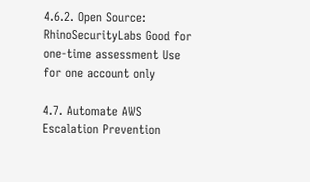4.6.2. Open Source: RhinoSecurityLabs Good for one-time assessment Use for one account only

4.7. Automate AWS Escalation Prevention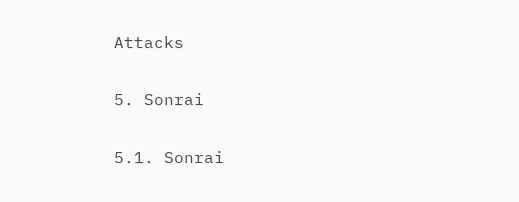Attacks

5. Sonrai

5.1. Sonrai